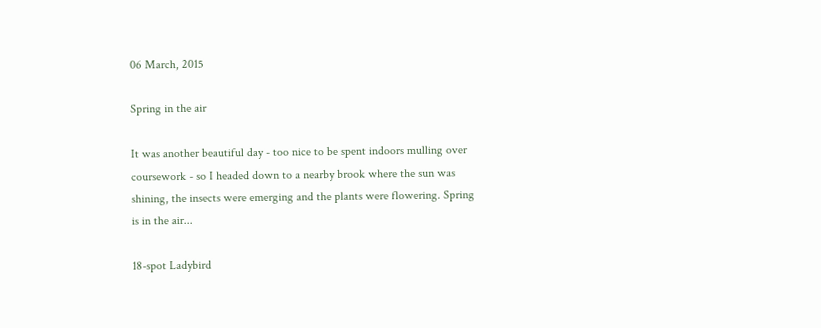06 March, 2015

Spring in the air

It was another beautiful day - too nice to be spent indoors mulling over coursework - so I headed down to a nearby brook where the sun was shining, the insects were emerging and the plants were flowering. Spring is in the air...

18-spot Ladybird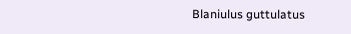Blaniulus guttulatus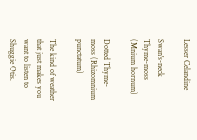Lesser Celandine

Swan's-neck Thyme-moss (Mnium hornum)

Dotted Thyme-moss (Rhizomnium punctatum)

The kind of weather that just makes you want to listen to Shuggie Otis.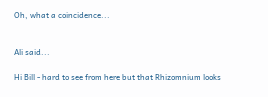Oh, what a coincidence...


Ali said...

Hi Bill - hard to see from here but that Rhizomnium looks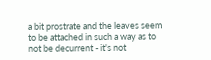a bit prostrate and the leaves seem to be attached in such a way as to not be decurrent - it's not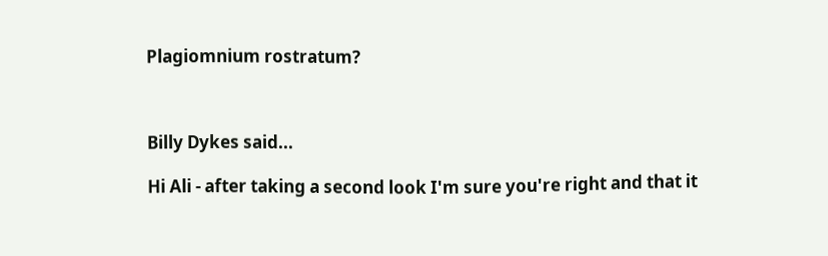Plagiomnium rostratum?



Billy Dykes said...

Hi Ali - after taking a second look I'm sure you're right and that it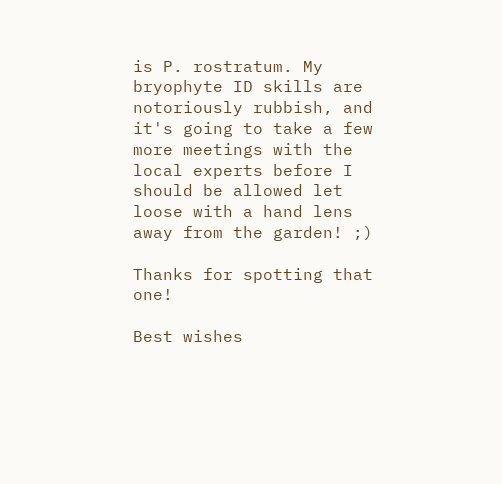is P. rostratum. My bryophyte ID skills are notoriously rubbish, and it's going to take a few more meetings with the local experts before I should be allowed let loose with a hand lens away from the garden! ;)

Thanks for spotting that one!

Best wishes